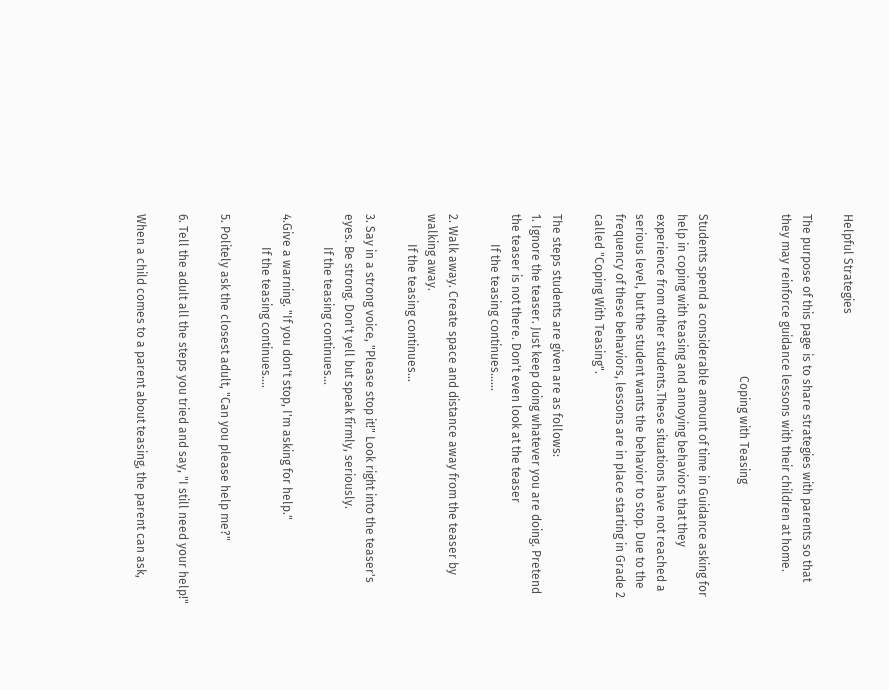Helpful Strategies

The purpose of this page is to share strategies with parents so that they may reinforce guidance lessons with their children at home.

                                                      Coping with Teasing

Students spend a considerable amount of time in Guidance asking for help in coping with teasing and annoying behaviors that they experience from other students.These situations have not reached a serious level, but the student wants the behavior to stop. Due to the frequency of these behaviors, lessons are in place starting in Grade 2 called "Coping With Teasing".

The steps students are given are as follows:
1. Ignore the teaser. Just keep doing whatever you are doing. Pretend the teaser is not there. Don't even look at the teaser
          If the teasing continues......

2. Walk away. Create space and distance away from the teaser by walking away.
          If the teasing continues...

3. Say in a strong voice, "Please stop it!" Look right into the teaser's eyes. Be strong. Don't yell but speak firmly, seriously.
           If the teasing continues...

4.Give a warning. "If you don't stop, I'm asking for help."
           If the teasing continues....

5. Politely ask the closest adult, "Can you please help me?"

6. Tell the adult all the steps you tried and say, "I still need your help!"

When a child comes to a parent about teasing, the parent can ask,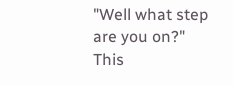"Well what step are you on?"
This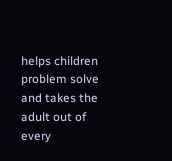helps children problem solve and takes the adult out of every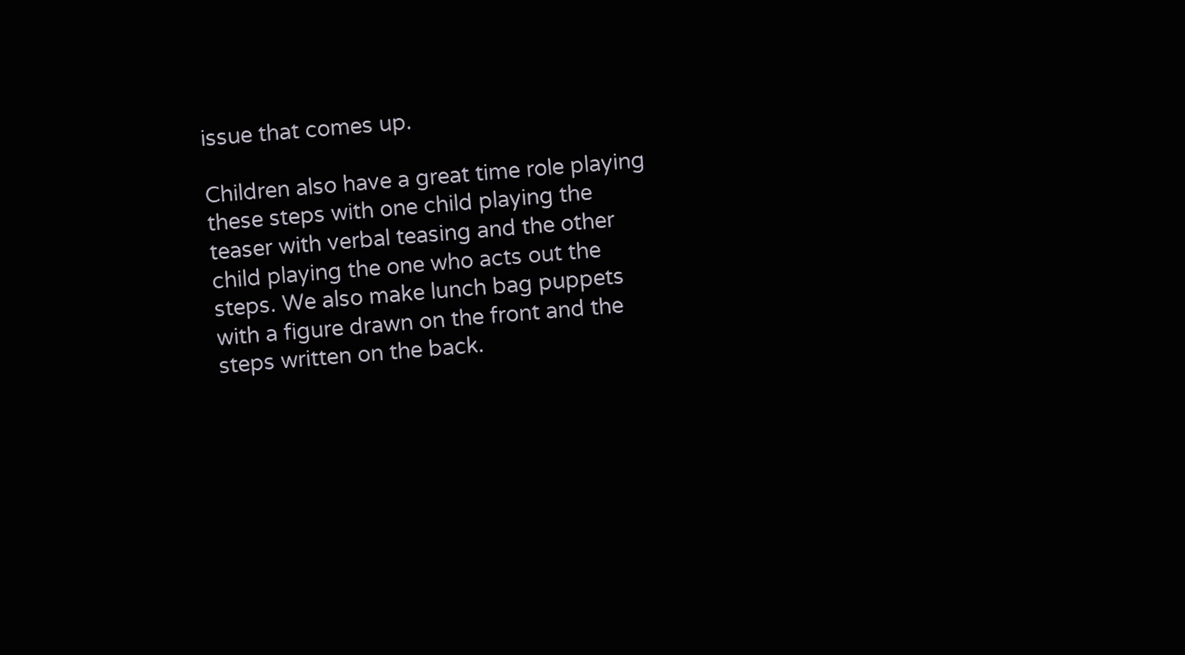issue that comes up.

Children also have a great time role playing these steps with one child playing the teaser with verbal teasing and the other child playing the one who acts out the steps. We also make lunch bag puppets with a figure drawn on the front and the steps written on the back.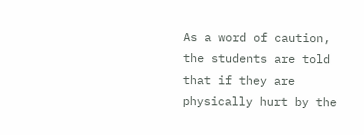As a word of caution, the students are told that if they are physically hurt by the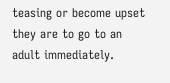teasing or become upset they are to go to an adult immediately.